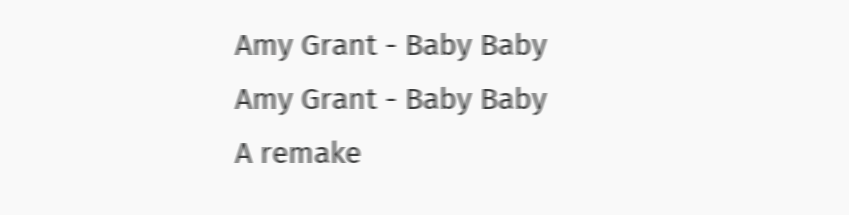Amy Grant - Baby Baby
Amy Grant - Baby Baby
A remake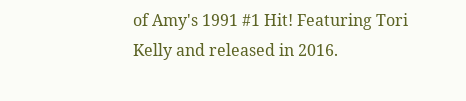of Amy's 1991 #1 Hit! Featuring Tori Kelly and released in 2016.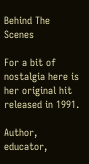Behind The Scenes

For a bit of nostalgia here is her original hit released in 1991.

Author, educator,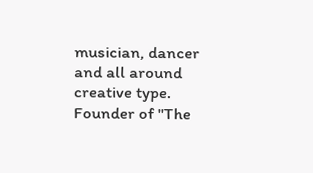musician, dancer and all around creative type. Founder of "The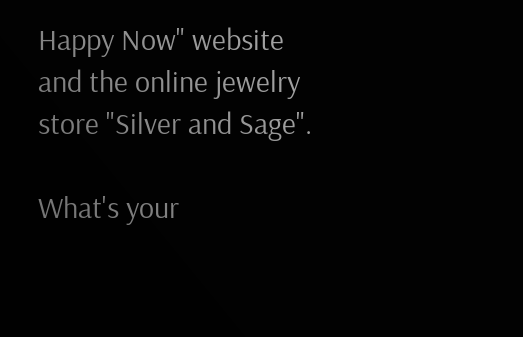Happy Now" website and the online jewelry store "Silver and Sage".

What's your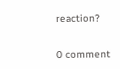reaction?


0 comment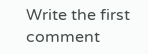Write the first comment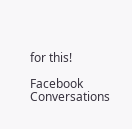for this!

Facebook Conversations